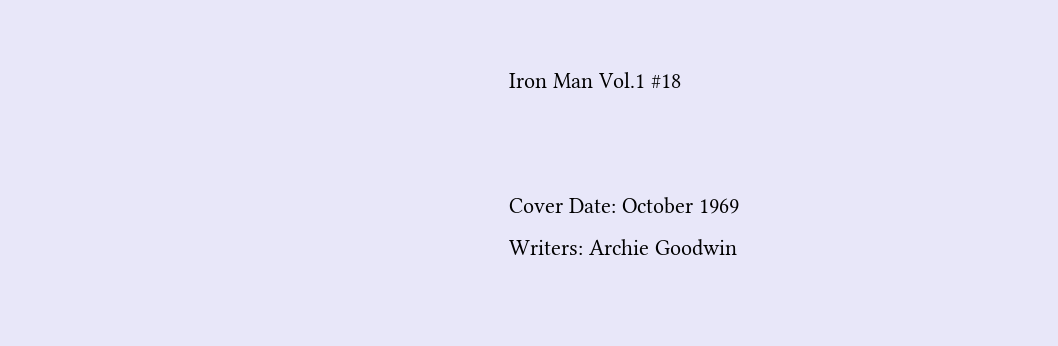Iron Man Vol.1 #18


Cover Date: October 1969
Writers: Archie Goodwin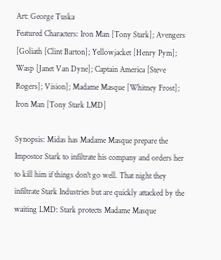Art: George Tuska
Featured Characters: Iron Man [Tony Stark]; Avengers [Goliath [Clint Barton]; Yellowjacket [Henry Pym]; Wasp [Janet Van Dyne]; Captain America [Steve Rogers]; Vision]; Madame Masque [Whitney Frost]; Iron Man [Tony Stark LMD]

Synopsis: Midas has Madame Masque prepare the Impostor Stark to infiltrate his company and orders her to kill him if things don't go well. That night they infiltrate Stark Industries but are quickly attacked by the waiting LMD: Stark protects Madame Masque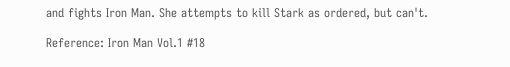and fights Iron Man. She attempts to kill Stark as ordered, but can't.

Reference: Iron Man Vol.1 #18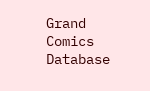Grand Comics Database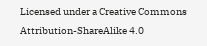Licensed under a Creative Commons Attribution-ShareAlike 4.0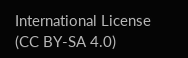International License (CC BY-SA 4.0)